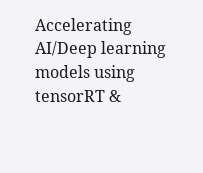Accelerating AI/Deep learning models using tensorRT &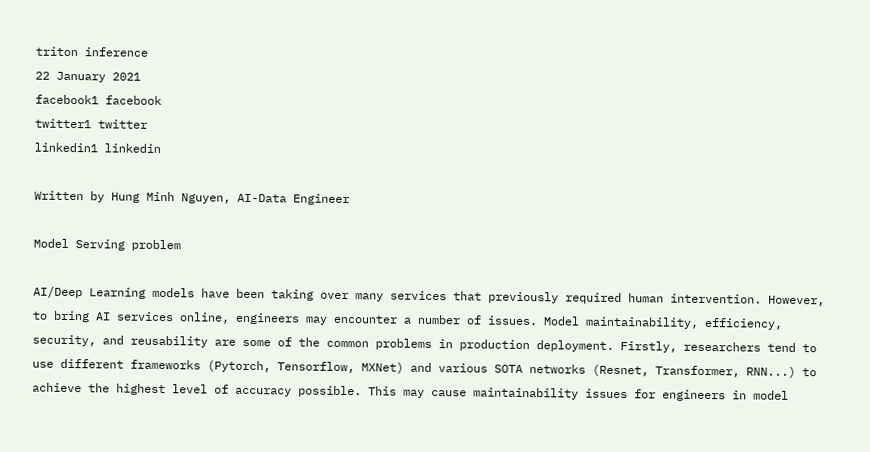triton inference
22 January 2021
facebook1 facebook
twitter1 twitter
linkedin1 linkedin

Written by Hung Minh Nguyen, AI-Data Engineer

Model Serving problem

AI/Deep Learning models have been taking over many services that previously required human intervention. However, to bring AI services online, engineers may encounter a number of issues. Model maintainability, efficiency, security, and reusability are some of the common problems in production deployment. Firstly, researchers tend to use different frameworks (Pytorch, Tensorflow, MXNet) and various SOTA networks (Resnet, Transformer, RNN...) to achieve the highest level of accuracy possible. This may cause maintainability issues for engineers in model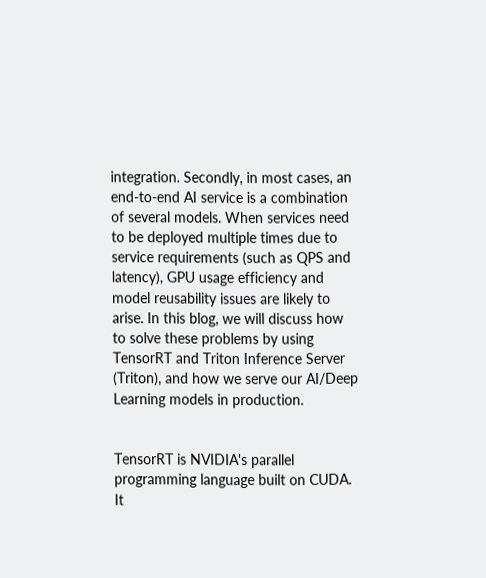integration. Secondly, in most cases, an end-to-end AI service is a combination of several models. When services need to be deployed multiple times due to service requirements (such as QPS and latency), GPU usage efficiency and model reusability issues are likely to arise. In this blog, we will discuss how to solve these problems by using TensorRT and Triton Inference Server (Triton), and how we serve our AI/Deep Learning models in production.


TensorRT is NVIDIA's parallel programming language built on CUDA. It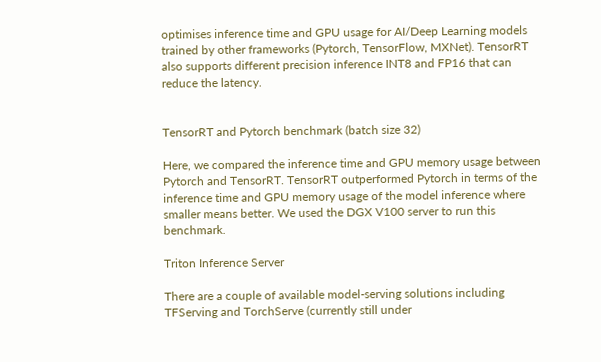optimises inference time and GPU usage for AI/Deep Learning models trained by other frameworks (Pytorch, TensorFlow, MXNet). TensorRT also supports different precision inference INT8 and FP16 that can reduce the latency.


TensorRT and Pytorch benchmark (batch size 32)

Here, we compared the inference time and GPU memory usage between Pytorch and TensorRT. TensorRT outperformed Pytorch in terms of the inference time and GPU memory usage of the model inference where smaller means better. We used the DGX V100 server to run this benchmark.

Triton Inference Server

There are a couple of available model-serving solutions including TFServing and TorchServe (currently still under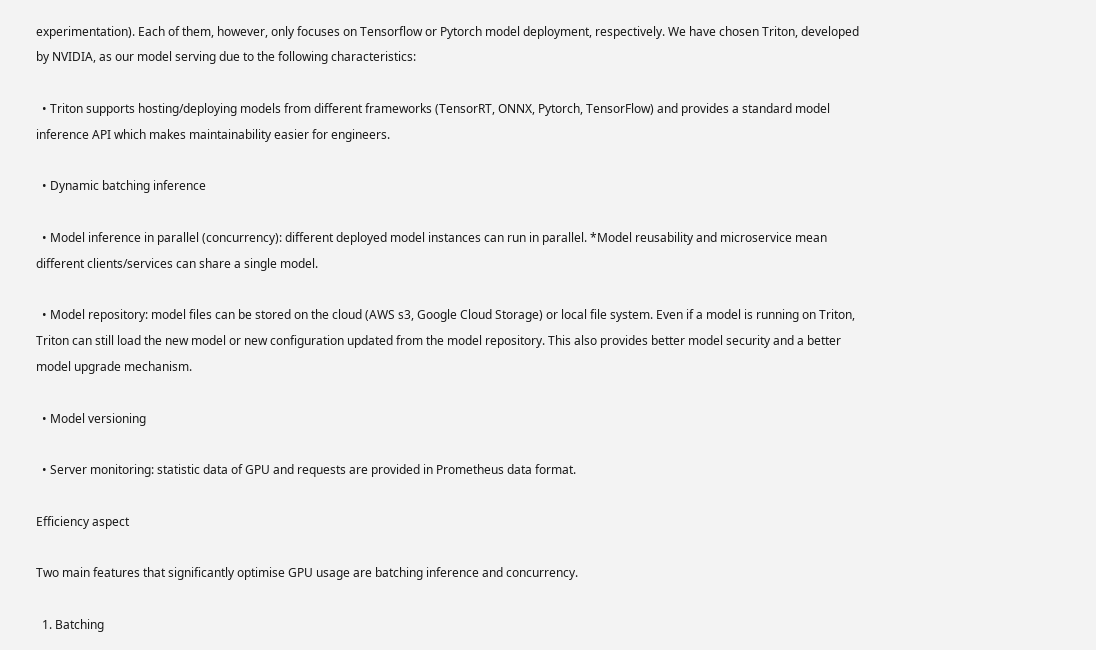experimentation). Each of them, however, only focuses on Tensorflow or Pytorch model deployment, respectively. We have chosen Triton, developed by NVIDIA, as our model serving due to the following characteristics:

  • Triton supports hosting/deploying models from different frameworks (TensorRT, ONNX, Pytorch, TensorFlow) and provides a standard model inference API which makes maintainability easier for engineers.

  • Dynamic batching inference

  • Model inference in parallel (concurrency): different deployed model instances can run in parallel. *Model reusability and microservice mean different clients/services can share a single model.

  • Model repository: model files can be stored on the cloud (AWS s3, Google Cloud Storage) or local file system. Even if a model is running on Triton, Triton can still load the new model or new configuration updated from the model repository. This also provides better model security and a better model upgrade mechanism.

  • Model versioning

  • Server monitoring: statistic data of GPU and requests are provided in Prometheus data format.

Efficiency aspect

Two main features that significantly optimise GPU usage are batching inference and concurrency.

  1. Batching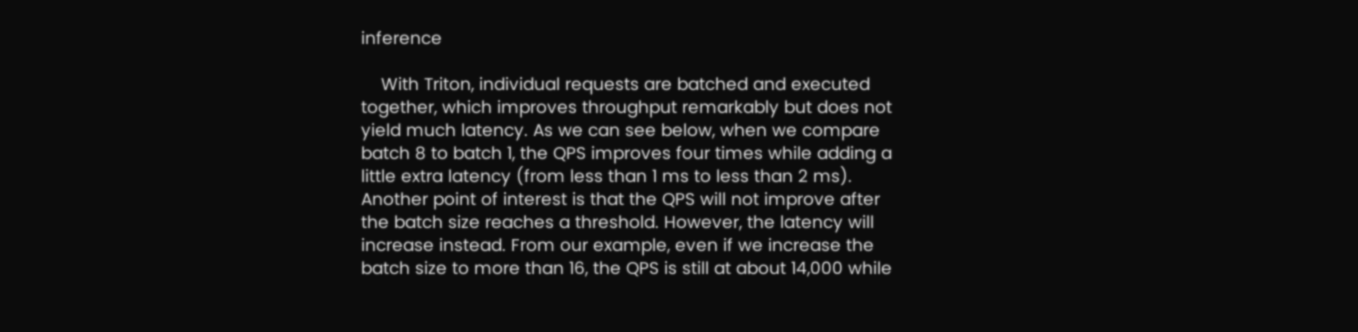inference

    With Triton, individual requests are batched and executed together, which improves throughput remarkably but does not yield much latency. As we can see below, when we compare batch 8 to batch 1, the QPS improves four times while adding a little extra latency (from less than 1 ms to less than 2 ms). Another point of interest is that the QPS will not improve after the batch size reaches a threshold. However, the latency will increase instead. From our example, even if we increase the batch size to more than 16, the QPS is still at about 14,000 while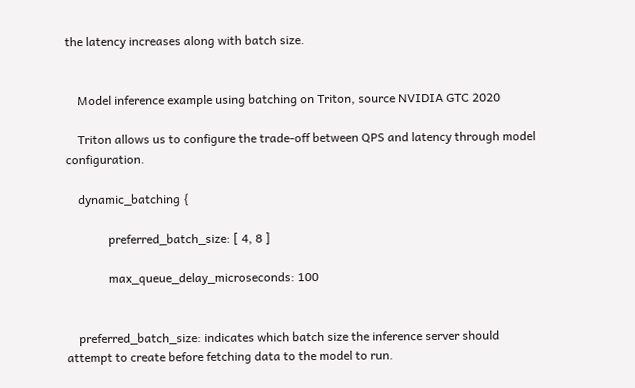the latency increases along with batch size.


    Model inference example using batching on Triton, source NVIDIA GTC 2020

    Triton allows us to configure the trade-off between QPS and latency through model configuration.

    dynamic_batching {

              preferred_batch_size: [ 4, 8 ]

              max_queue_delay_microseconds: 100


    preferred_batch_size: indicates which batch size the inference server should attempt to create before fetching data to the model to run.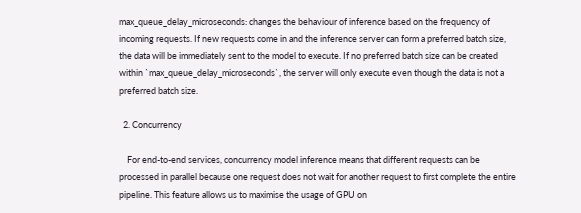max_queue_delay_microseconds: changes the behaviour of inference based on the frequency of incoming requests. If new requests come in and the inference server can form a preferred batch size, the data will be immediately sent to the model to execute. If no preferred batch size can be created within `max_queue_delay_microseconds`, the server will only execute even though the data is not a preferred batch size.

  2. Concurrency

    For end-to-end services, concurrency model inference means that different requests can be processed in parallel because one request does not wait for another request to first complete the entire pipeline. This feature allows us to maximise the usage of GPU on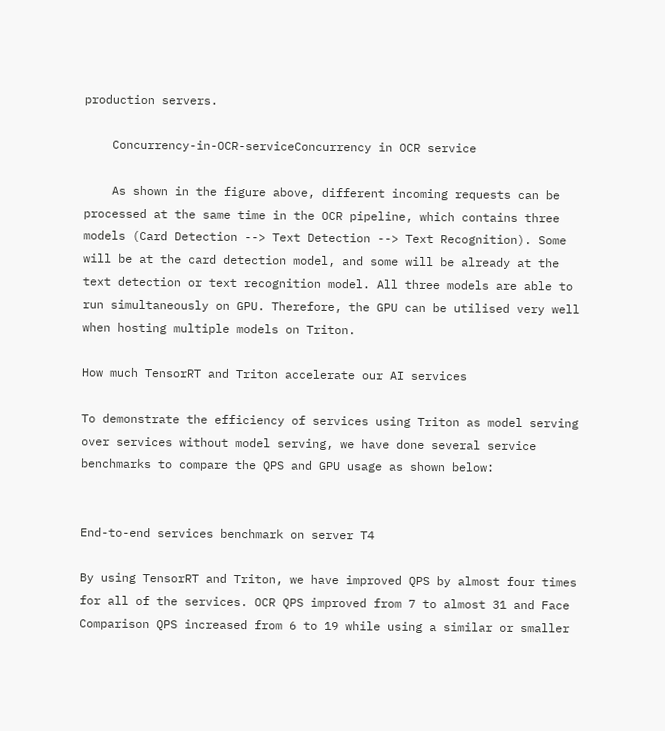production servers.

    Concurrency-in-OCR-serviceConcurrency in OCR service

    As shown in the figure above, different incoming requests can be processed at the same time in the OCR pipeline, which contains three models (Card Detection --> Text Detection --> Text Recognition). Some will be at the card detection model, and some will be already at the text detection or text recognition model. All three models are able to run simultaneously on GPU. Therefore, the GPU can be utilised very well when hosting multiple models on Triton.

How much TensorRT and Triton accelerate our AI services

To demonstrate the efficiency of services using Triton as model serving over services without model serving, we have done several service benchmarks to compare the QPS and GPU usage as shown below:


End-to-end services benchmark on server T4

By using TensorRT and Triton, we have improved QPS by almost four times for all of the services. OCR QPS improved from 7 to almost 31 and Face Comparison QPS increased from 6 to 19 while using a similar or smaller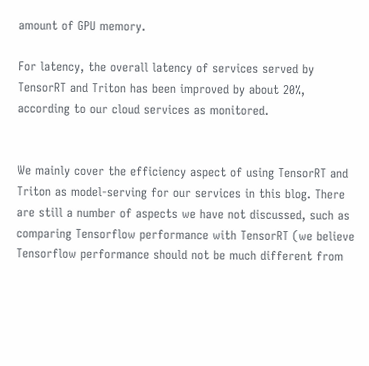amount of GPU memory.

For latency, the overall latency of services served by TensorRT and Triton has been improved by about 20%, according to our cloud services as monitored.


We mainly cover the efficiency aspect of using TensorRT and Triton as model-serving for our services in this blog. There are still a number of aspects we have not discussed, such as comparing Tensorflow performance with TensorRT (we believe Tensorflow performance should not be much different from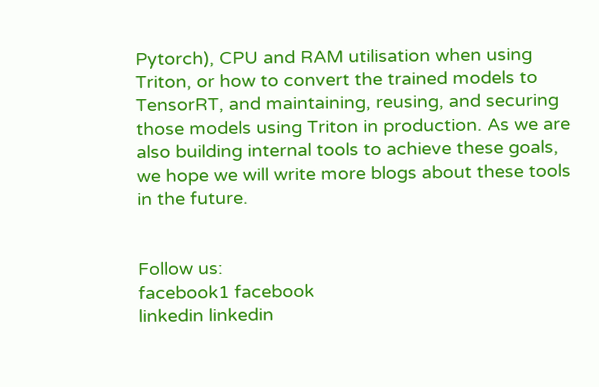Pytorch), CPU and RAM utilisation when using Triton, or how to convert the trained models to TensorRT, and maintaining, reusing, and securing those models using Triton in production. As we are also building internal tools to achieve these goals, we hope we will write more blogs about these tools in the future.


Follow us:
facebook1 facebook
linkedin linkedin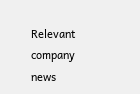Relevant company news